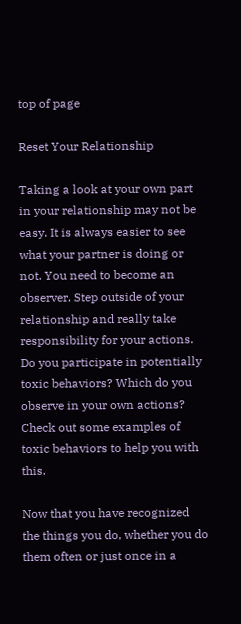top of page

Reset Your Relationship

Taking a look at your own part in your relationship may not be easy. It is always easier to see what your partner is doing or not. You need to become an observer. Step outside of your relationship and really take responsibility for your actions. Do you participate in potentially toxic behaviors? Which do you observe in your own actions? Check out some examples of toxic behaviors to help you with this.

Now that you have recognized the things you do, whether you do them often or just once in a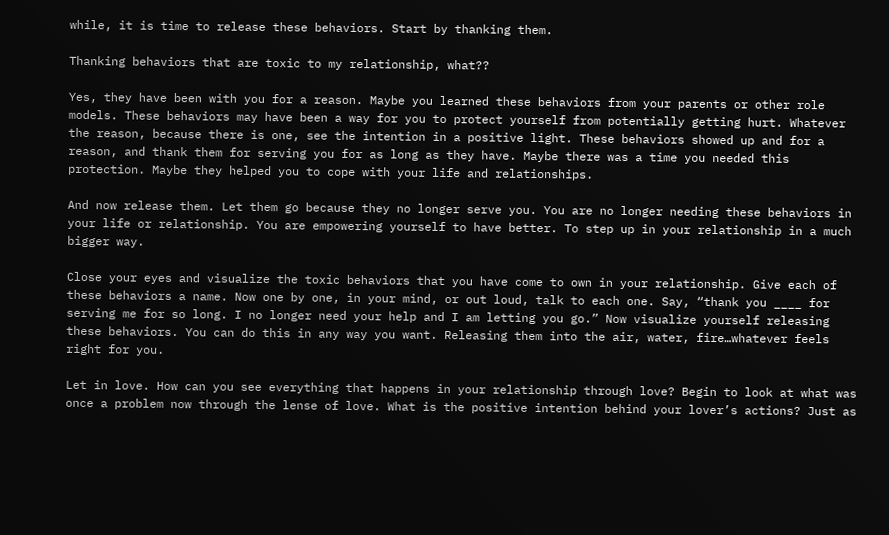while, it is time to release these behaviors. Start by thanking them.

Thanking behaviors that are toxic to my relationship, what??

Yes, they have been with you for a reason. Maybe you learned these behaviors from your parents or other role models. These behaviors may have been a way for you to protect yourself from potentially getting hurt. Whatever the reason, because there is one, see the intention in a positive light. These behaviors showed up and for a reason, and thank them for serving you for as long as they have. Maybe there was a time you needed this protection. Maybe they helped you to cope with your life and relationships.

And now release them. Let them go because they no longer serve you. You are no longer needing these behaviors in your life or relationship. You are empowering yourself to have better. To step up in your relationship in a much bigger way.

Close your eyes and visualize the toxic behaviors that you have come to own in your relationship. Give each of these behaviors a name. Now one by one, in your mind, or out loud, talk to each one. Say, “thank you ____ for serving me for so long. I no longer need your help and I am letting you go.” Now visualize yourself releasing these behaviors. You can do this in any way you want. Releasing them into the air, water, fire…whatever feels right for you.

Let in love. How can you see everything that happens in your relationship through love? Begin to look at what was once a problem now through the lense of love. What is the positive intention behind your lover’s actions? Just as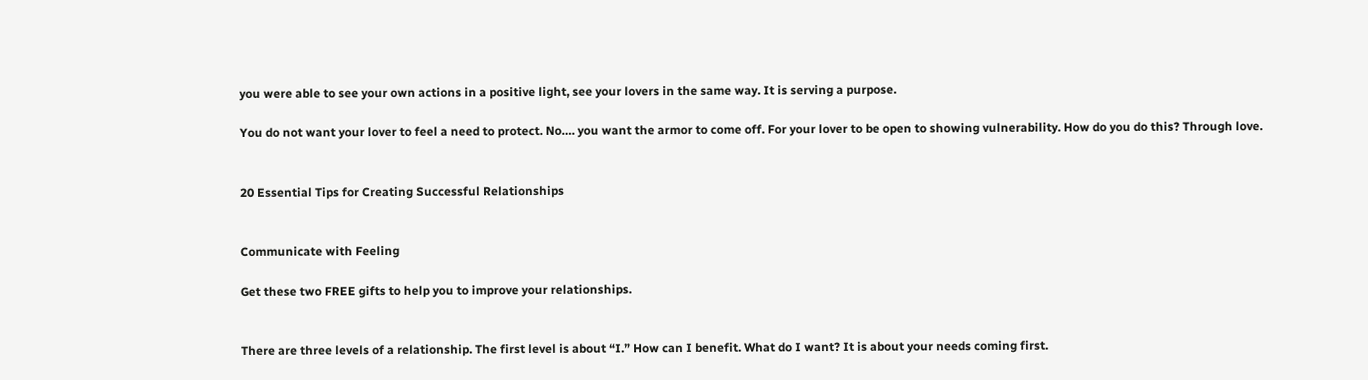you were able to see your own actions in a positive light, see your lovers in the same way. It is serving a purpose.

You do not want your lover to feel a need to protect. No…. you want the armor to come off. For your lover to be open to showing vulnerability. How do you do this? Through love.


20 Essential Tips for Creating Successful Relationships


Communicate with Feeling

Get these two FREE gifts to help you to improve your relationships.


There are three levels of a relationship. The first level is about “I.” How can I benefit. What do I want? It is about your needs coming first.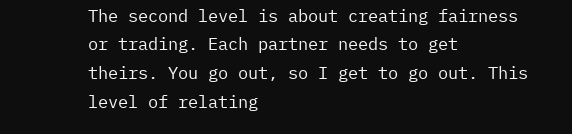The second level is about creating fairness or trading. Each partner needs to get theirs. You go out, so I get to go out. This level of relating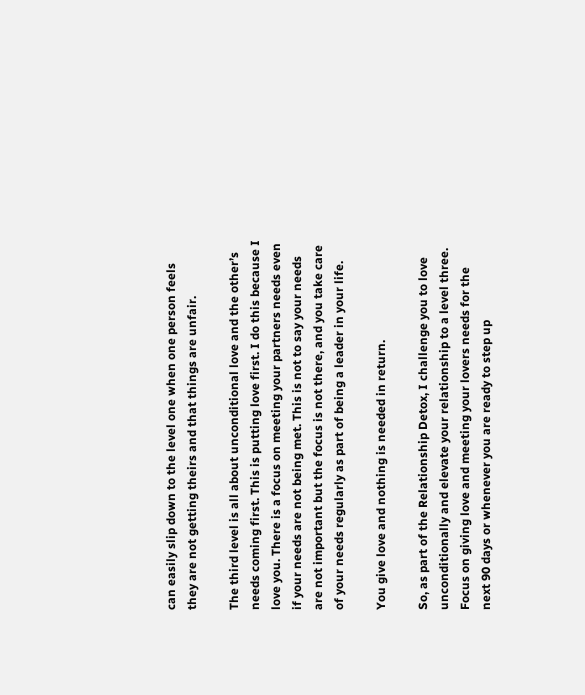can easily slip down to the level one when one person feels they are not getting theirs and that things are unfair.

The third level is all about unconditional love and the other’s needs coming first. This is putting love first. I do this because I love you. There is a focus on meeting your partners needs even if your needs are not being met. This is not to say your needs are not important but the focus is not there, and you take care of your needs regularly as part of being a leader in your life.

You give love and nothing is needed in return.

So, as part of the Relationship Detox, I challenge you to love unconditionally and elevate your relationship to a level three. Focus on giving love and meeting your lovers needs for the next 90 days or whenever you are ready to step up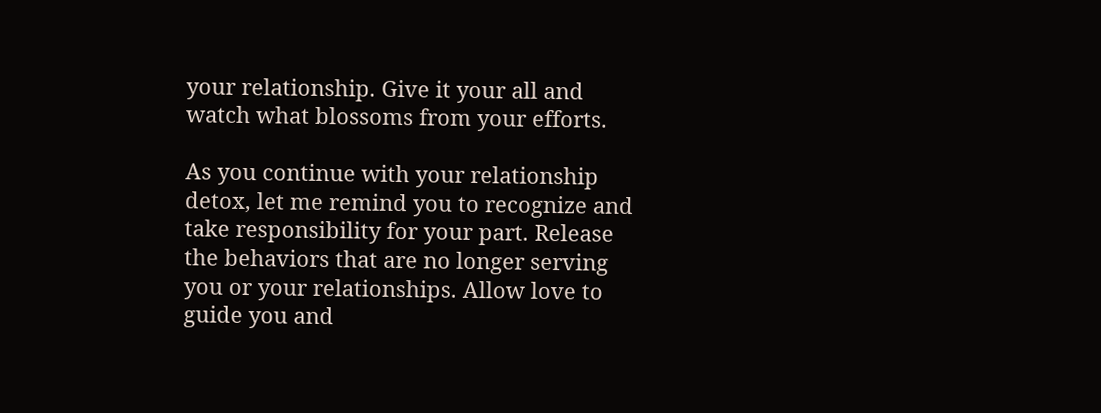your relationship. Give it your all and watch what blossoms from your efforts.

As you continue with your relationship detox, let me remind you to recognize and take responsibility for your part. Release the behaviors that are no longer serving you or your relationships. Allow love to guide you and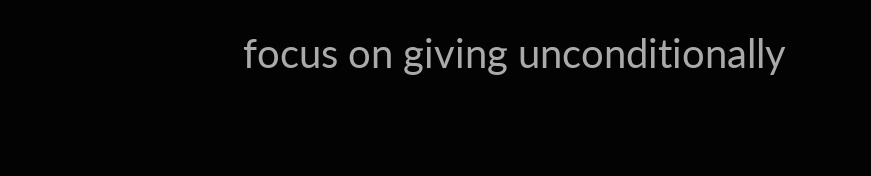focus on giving unconditionally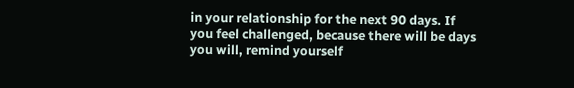in your relationship for the next 90 days. If you feel challenged, because there will be days you will, remind yourself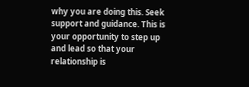why you are doing this. Seek support and guidance. This is your opportunity to step up and lead so that your relationship is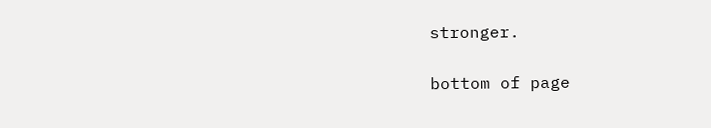stronger.

bottom of page